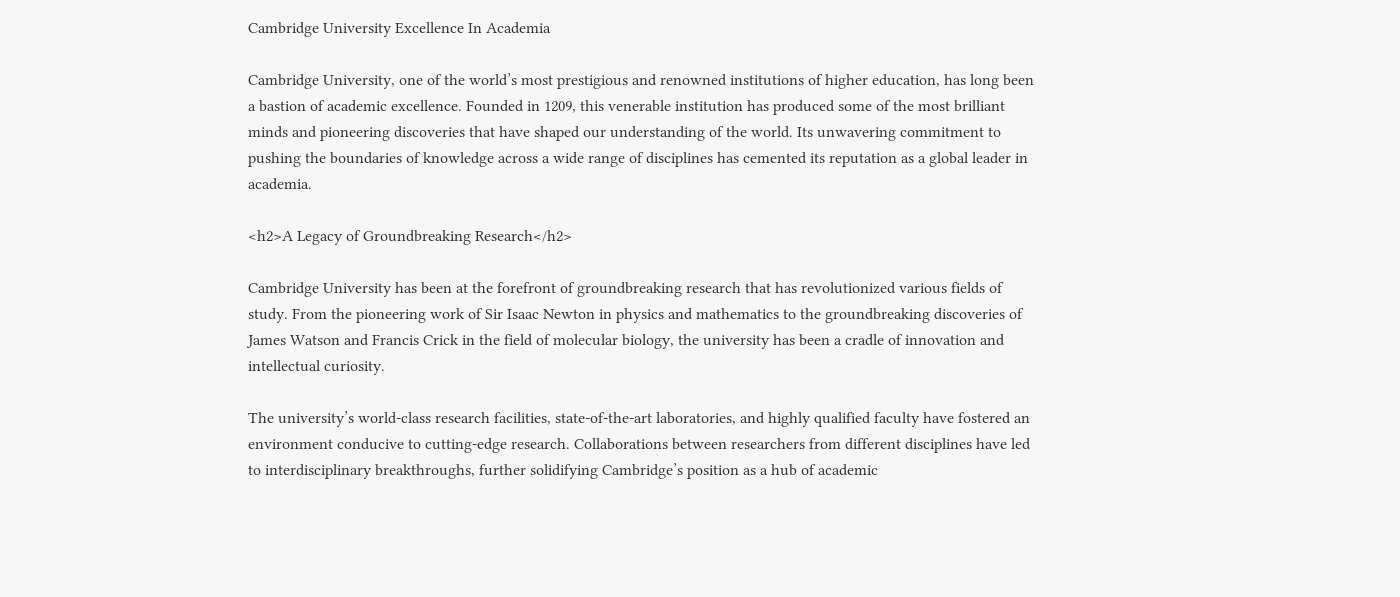Cambridge University Excellence In Academia

Cambridge University, one of the world’s most prestigious and renowned institutions of higher education, has long been a bastion of academic excellence. Founded in 1209, this venerable institution has produced some of the most brilliant minds and pioneering discoveries that have shaped our understanding of the world. Its unwavering commitment to pushing the boundaries of knowledge across a wide range of disciplines has cemented its reputation as a global leader in academia.

<h2>A Legacy of Groundbreaking Research</h2>

Cambridge University has been at the forefront of groundbreaking research that has revolutionized various fields of study. From the pioneering work of Sir Isaac Newton in physics and mathematics to the groundbreaking discoveries of James Watson and Francis Crick in the field of molecular biology, the university has been a cradle of innovation and intellectual curiosity.

The university’s world-class research facilities, state-of-the-art laboratories, and highly qualified faculty have fostered an environment conducive to cutting-edge research. Collaborations between researchers from different disciplines have led to interdisciplinary breakthroughs, further solidifying Cambridge’s position as a hub of academic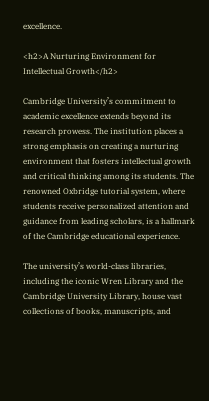excellence.

<h2>A Nurturing Environment for Intellectual Growth</h2>

Cambridge University’s commitment to academic excellence extends beyond its research prowess. The institution places a strong emphasis on creating a nurturing environment that fosters intellectual growth and critical thinking among its students. The renowned Oxbridge tutorial system, where students receive personalized attention and guidance from leading scholars, is a hallmark of the Cambridge educational experience.

The university’s world-class libraries, including the iconic Wren Library and the Cambridge University Library, house vast collections of books, manuscripts, and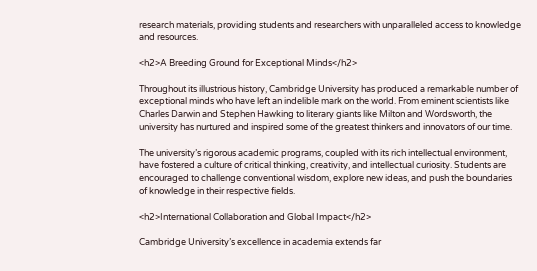research materials, providing students and researchers with unparalleled access to knowledge and resources.

<h2>A Breeding Ground for Exceptional Minds</h2>

Throughout its illustrious history, Cambridge University has produced a remarkable number of exceptional minds who have left an indelible mark on the world. From eminent scientists like Charles Darwin and Stephen Hawking to literary giants like Milton and Wordsworth, the university has nurtured and inspired some of the greatest thinkers and innovators of our time.

The university’s rigorous academic programs, coupled with its rich intellectual environment, have fostered a culture of critical thinking, creativity, and intellectual curiosity. Students are encouraged to challenge conventional wisdom, explore new ideas, and push the boundaries of knowledge in their respective fields.

<h2>International Collaboration and Global Impact</h2>

Cambridge University’s excellence in academia extends far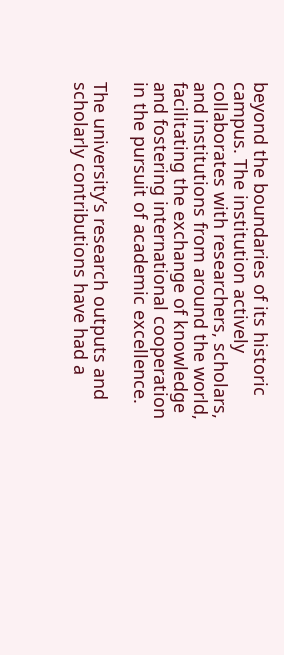beyond the boundaries of its historic campus. The institution actively collaborates with researchers, scholars, and institutions from around the world, facilitating the exchange of knowledge and fostering international cooperation in the pursuit of academic excellence.

The university’s research outputs and scholarly contributions have had a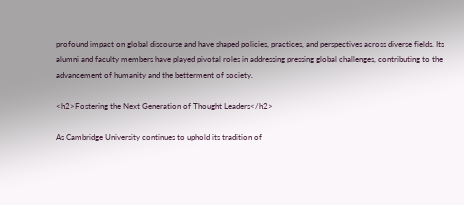profound impact on global discourse and have shaped policies, practices, and perspectives across diverse fields. Its alumni and faculty members have played pivotal roles in addressing pressing global challenges, contributing to the advancement of humanity and the betterment of society.

<h2>Fostering the Next Generation of Thought Leaders</h2>

As Cambridge University continues to uphold its tradition of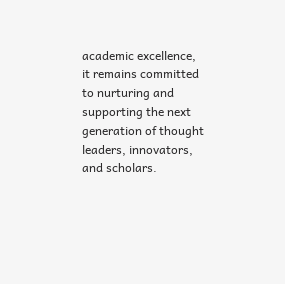academic excellence, it remains committed to nurturing and supporting the next generation of thought leaders, innovators, and scholars.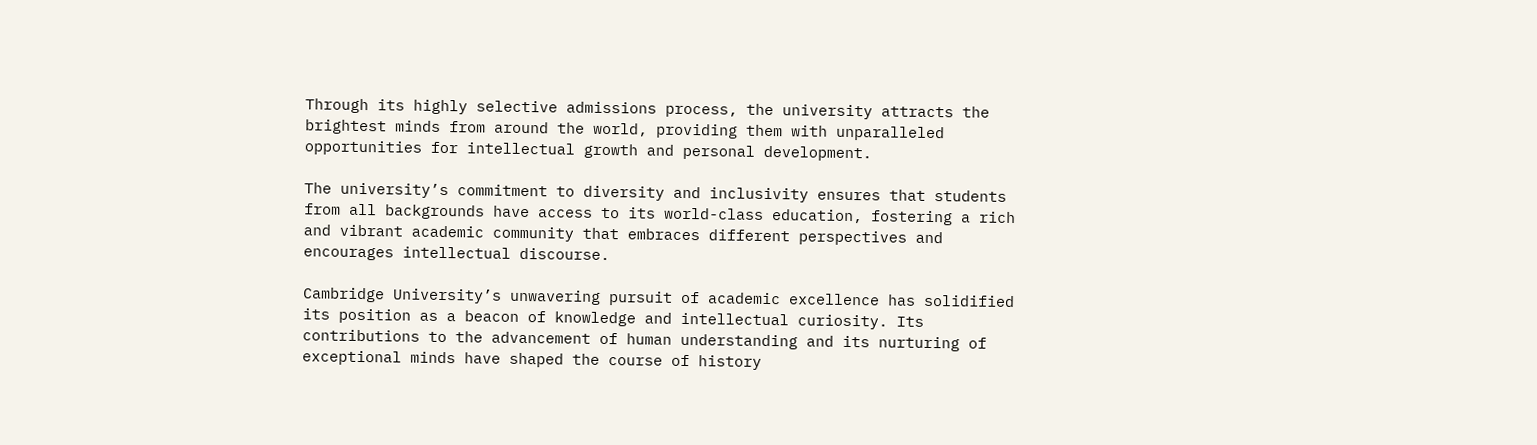Through its highly selective admissions process, the university attracts the brightest minds from around the world, providing them with unparalleled opportunities for intellectual growth and personal development.

The university’s commitment to diversity and inclusivity ensures that students from all backgrounds have access to its world-class education, fostering a rich and vibrant academic community that embraces different perspectives and encourages intellectual discourse.

Cambridge University’s unwavering pursuit of academic excellence has solidified its position as a beacon of knowledge and intellectual curiosity. Its contributions to the advancement of human understanding and its nurturing of exceptional minds have shaped the course of history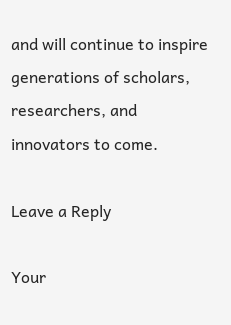and will continue to inspire generations of scholars, researchers, and innovators to come.

Leave a Reply

Your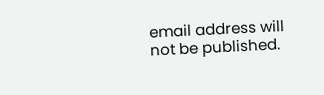email address will not be published.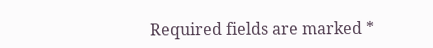Required fields are marked *